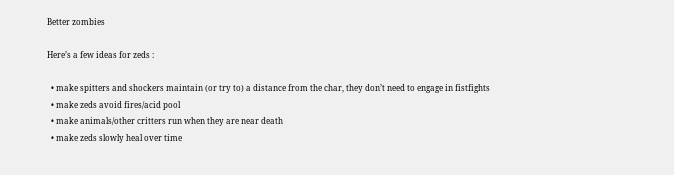Better zombies

Here’s a few ideas for zeds :

  • make spitters and shockers maintain (or try to) a distance from the char, they don’t need to engage in fistfights
  • make zeds avoid fires/acid pool
  • make animals/other critters run when they are near death
  • make zeds slowly heal over time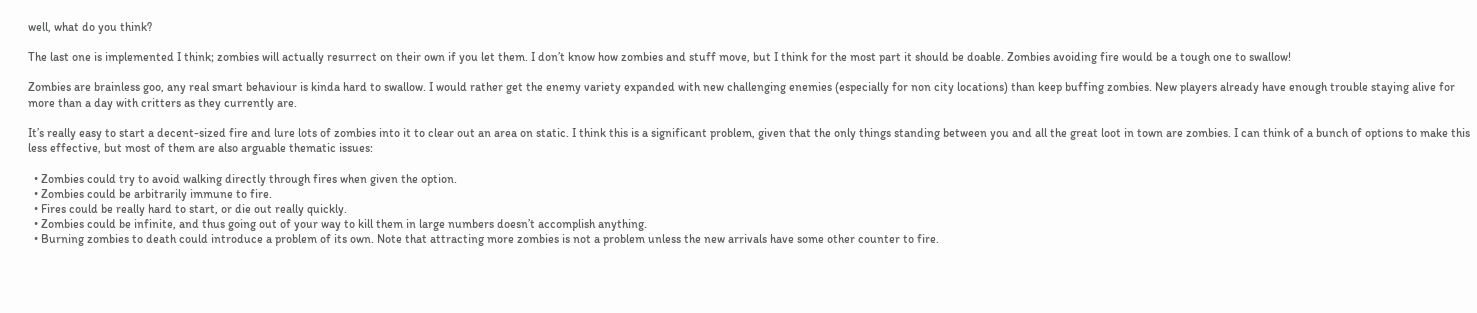well, what do you think?

The last one is implemented I think; zombies will actually resurrect on their own if you let them. I don’t know how zombies and stuff move, but I think for the most part it should be doable. Zombies avoiding fire would be a tough one to swallow!

Zombies are brainless goo, any real smart behaviour is kinda hard to swallow. I would rather get the enemy variety expanded with new challenging enemies (especially for non city locations) than keep buffing zombies. New players already have enough trouble staying alive for more than a day with critters as they currently are.

It’s really easy to start a decent-sized fire and lure lots of zombies into it to clear out an area on static. I think this is a significant problem, given that the only things standing between you and all the great loot in town are zombies. I can think of a bunch of options to make this less effective, but most of them are also arguable thematic issues:

  • Zombies could try to avoid walking directly through fires when given the option.
  • Zombies could be arbitrarily immune to fire.
  • Fires could be really hard to start, or die out really quickly.
  • Zombies could be infinite, and thus going out of your way to kill them in large numbers doesn’t accomplish anything.
  • Burning zombies to death could introduce a problem of its own. Note that attracting more zombies is not a problem unless the new arrivals have some other counter to fire.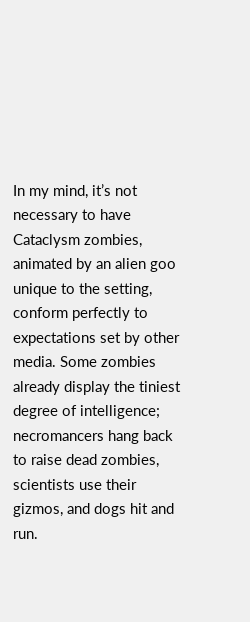In my mind, it’s not necessary to have Cataclysm zombies, animated by an alien goo unique to the setting, conform perfectly to expectations set by other media. Some zombies already display the tiniest degree of intelligence; necromancers hang back to raise dead zombies, scientists use their gizmos, and dogs hit and run.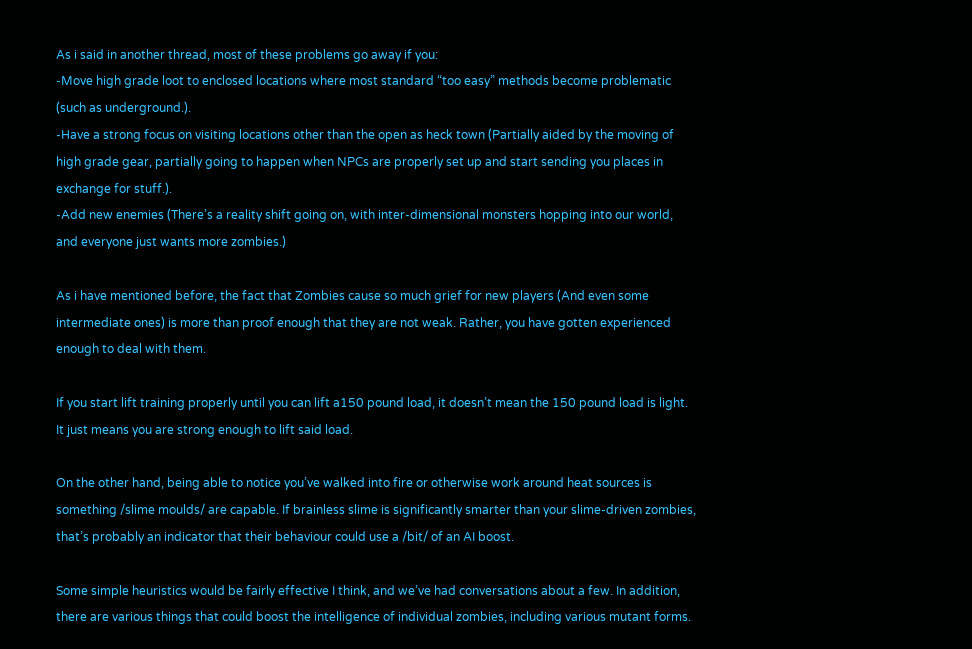As i said in another thread, most of these problems go away if you:
-Move high grade loot to enclosed locations where most standard “too easy” methods become problematic (such as underground.).
-Have a strong focus on visiting locations other than the open as heck town (Partially aided by the moving of high grade gear, partially going to happen when NPCs are properly set up and start sending you places in exchange for stuff.).
-Add new enemies (There’s a reality shift going on, with inter-dimensional monsters hopping into our world, and everyone just wants more zombies.)

As i have mentioned before, the fact that Zombies cause so much grief for new players (And even some intermediate ones) is more than proof enough that they are not weak. Rather, you have gotten experienced enough to deal with them.

If you start lift training properly until you can lift a150 pound load, it doesn’t mean the 150 pound load is light. It just means you are strong enough to lift said load.

On the other hand, being able to notice you’ve walked into fire or otherwise work around heat sources is something /slime moulds/ are capable. If brainless slime is significantly smarter than your slime-driven zombies, that’s probably an indicator that their behaviour could use a /bit/ of an AI boost.

Some simple heuristics would be fairly effective I think, and we’ve had conversations about a few. In addition, there are various things that could boost the intelligence of individual zombies, including various mutant forms.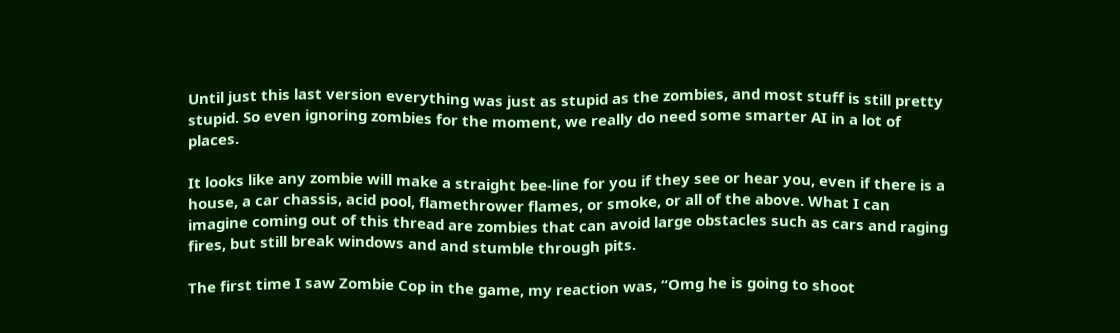Until just this last version everything was just as stupid as the zombies, and most stuff is still pretty stupid. So even ignoring zombies for the moment, we really do need some smarter AI in a lot of places.

It looks like any zombie will make a straight bee-line for you if they see or hear you, even if there is a house, a car chassis, acid pool, flamethrower flames, or smoke, or all of the above. What I can imagine coming out of this thread are zombies that can avoid large obstacles such as cars and raging fires, but still break windows and and stumble through pits.

The first time I saw Zombie Cop in the game, my reaction was, “Omg he is going to shoot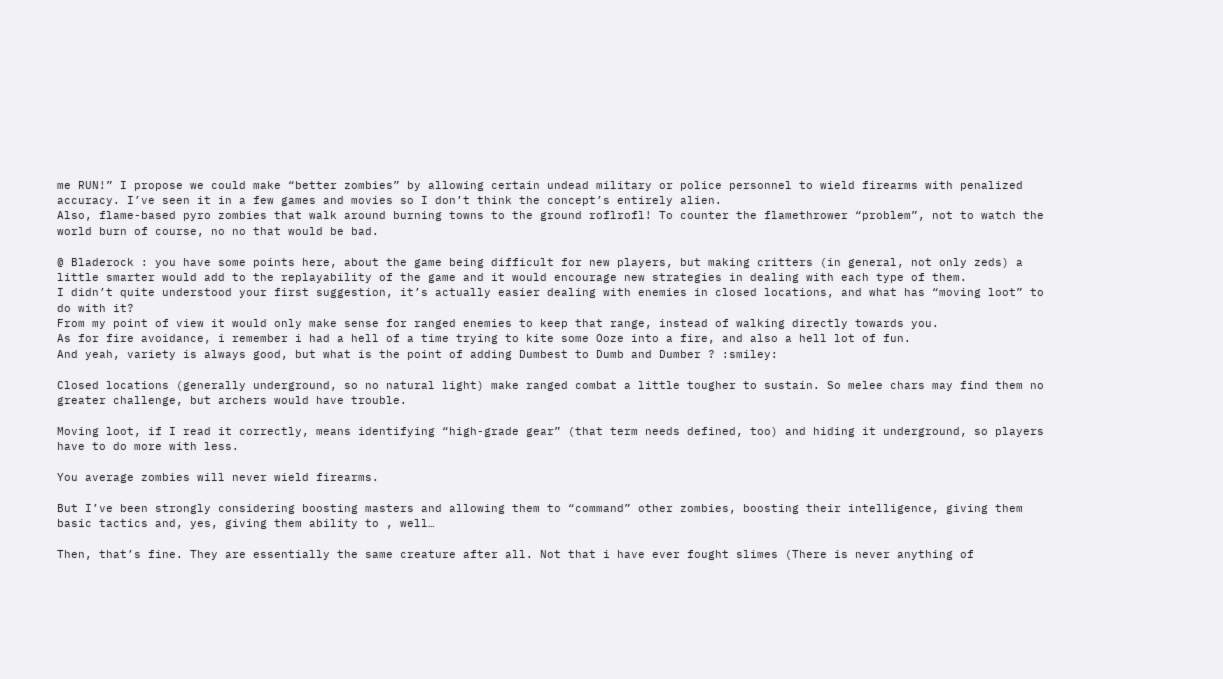me RUN!” I propose we could make “better zombies” by allowing certain undead military or police personnel to wield firearms with penalized accuracy. I’ve seen it in a few games and movies so I don’t think the concept’s entirely alien.
Also, flame-based pyro zombies that walk around burning towns to the ground roflrofl! To counter the flamethrower “problem”, not to watch the world burn of course, no no that would be bad.

@ Bladerock : you have some points here, about the game being difficult for new players, but making critters (in general, not only zeds) a little smarter would add to the replayability of the game and it would encourage new strategies in dealing with each type of them.
I didn’t quite understood your first suggestion, it’s actually easier dealing with enemies in closed locations, and what has “moving loot” to do with it?
From my point of view it would only make sense for ranged enemies to keep that range, instead of walking directly towards you.
As for fire avoidance, i remember i had a hell of a time trying to kite some Ooze into a fire, and also a hell lot of fun.
And yeah, variety is always good, but what is the point of adding Dumbest to Dumb and Dumber ? :smiley:

Closed locations (generally underground, so no natural light) make ranged combat a little tougher to sustain. So melee chars may find them no greater challenge, but archers would have trouble.

Moving loot, if I read it correctly, means identifying “high-grade gear” (that term needs defined, too) and hiding it underground, so players have to do more with less.

You average zombies will never wield firearms.

But I’ve been strongly considering boosting masters and allowing them to “command” other zombies, boosting their intelligence, giving them basic tactics and, yes, giving them ability to , well…

Then, that’s fine. They are essentially the same creature after all. Not that i have ever fought slimes (There is never anything of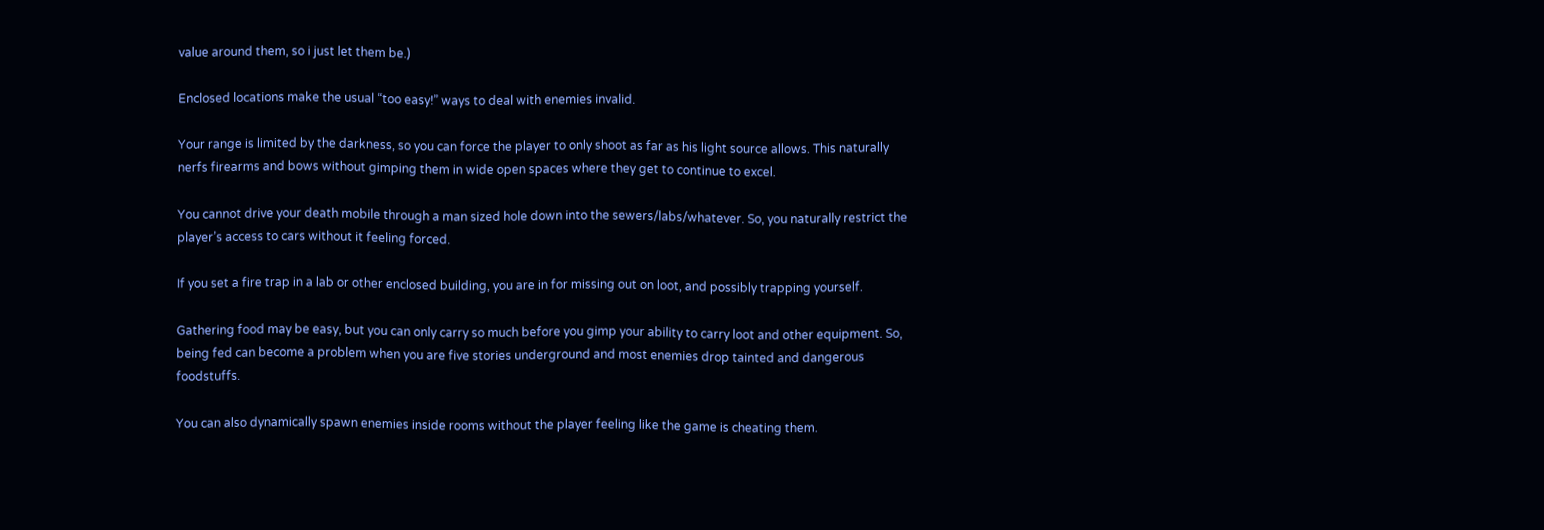value around them, so i just let them be.)

Enclosed locations make the usual “too easy!” ways to deal with enemies invalid.

Your range is limited by the darkness, so you can force the player to only shoot as far as his light source allows. This naturally nerfs firearms and bows without gimping them in wide open spaces where they get to continue to excel.

You cannot drive your death mobile through a man sized hole down into the sewers/labs/whatever. So, you naturally restrict the player’s access to cars without it feeling forced.

If you set a fire trap in a lab or other enclosed building, you are in for missing out on loot, and possibly trapping yourself.

Gathering food may be easy, but you can only carry so much before you gimp your ability to carry loot and other equipment. So, being fed can become a problem when you are five stories underground and most enemies drop tainted and dangerous foodstuffs.

You can also dynamically spawn enemies inside rooms without the player feeling like the game is cheating them.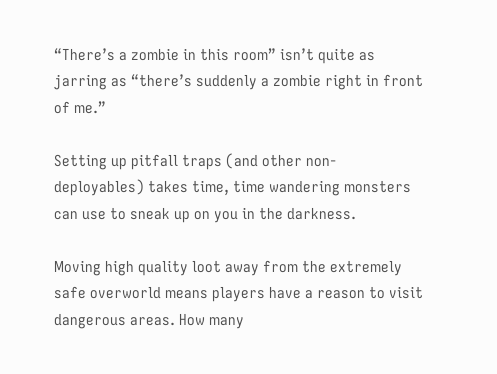“There’s a zombie in this room” isn’t quite as jarring as “there’s suddenly a zombie right in front of me.”

Setting up pitfall traps (and other non-deployables) takes time, time wandering monsters can use to sneak up on you in the darkness.

Moving high quality loot away from the extremely safe overworld means players have a reason to visit dangerous areas. How many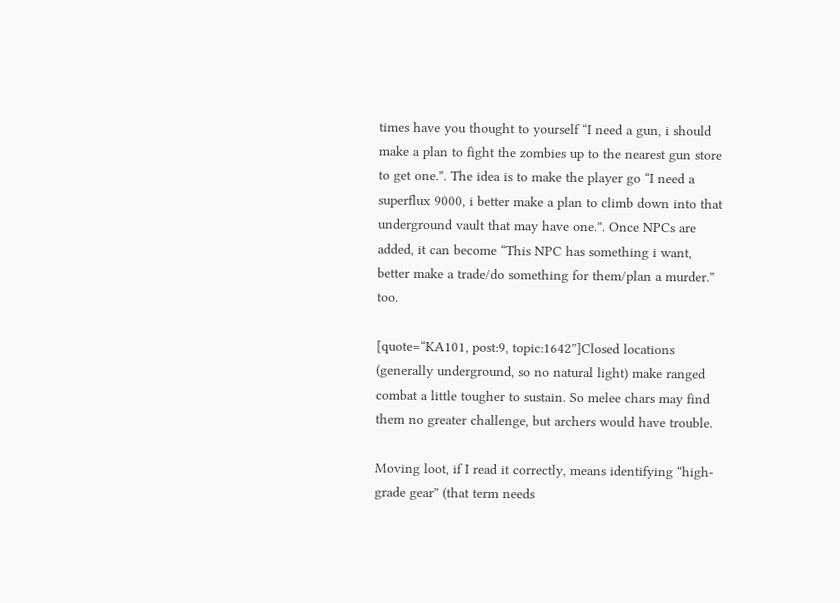times have you thought to yourself “I need a gun, i should make a plan to fight the zombies up to the nearest gun store to get one.”. The idea is to make the player go “I need a superflux 9000, i better make a plan to climb down into that underground vault that may have one.”. Once NPCs are added, it can become “This NPC has something i want, better make a trade/do something for them/plan a murder.” too.

[quote=“KA101, post:9, topic:1642”]Closed locations (generally underground, so no natural light) make ranged combat a little tougher to sustain. So melee chars may find them no greater challenge, but archers would have trouble.

Moving loot, if I read it correctly, means identifying “high-grade gear” (that term needs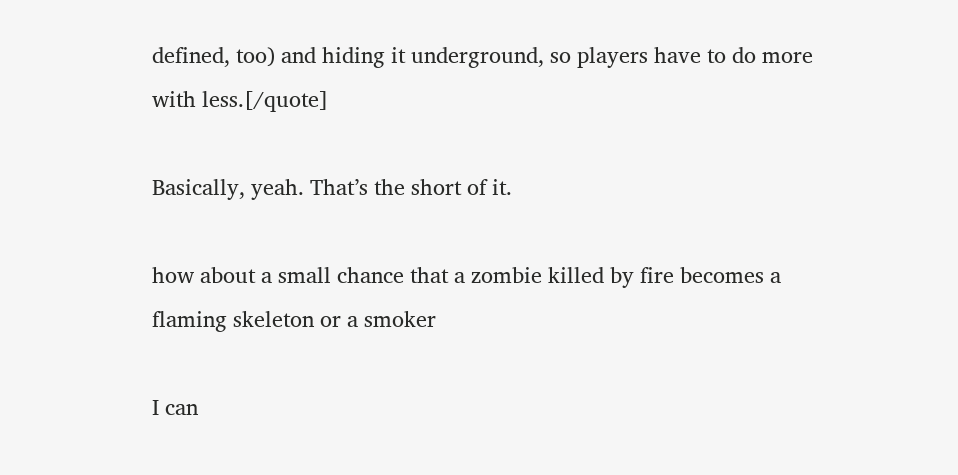defined, too) and hiding it underground, so players have to do more with less.[/quote]

Basically, yeah. That’s the short of it.

how about a small chance that a zombie killed by fire becomes a flaming skeleton or a smoker

I can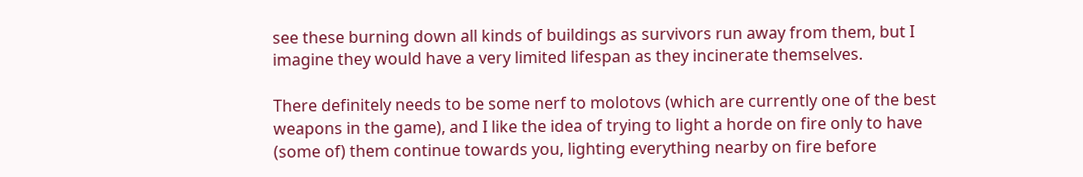see these burning down all kinds of buildings as survivors run away from them, but I imagine they would have a very limited lifespan as they incinerate themselves.

There definitely needs to be some nerf to molotovs (which are currently one of the best weapons in the game), and I like the idea of trying to light a horde on fire only to have (some of) them continue towards you, lighting everything nearby on fire before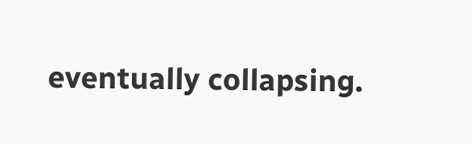eventually collapsing.